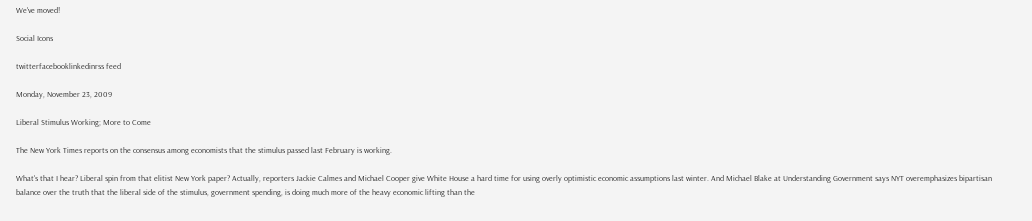We've moved!

Social Icons

twitterfacebooklinkedinrss feed

Monday, November 23, 2009

Liberal Stimulus Working; More to Come

The New York Times reports on the consensus among economists that the stimulus passed last February is working.

What's that I hear? Liberal spin from that elitist New York paper? Actually, reporters Jackie Calmes and Michael Cooper give White House a hard time for using overly optimistic economic assumptions last winter. And Michael Blake at Understanding Government says NYT overemphasizes bipartisan balance over the truth that the liberal side of the stimulus, government spending, is doing much more of the heavy economic lifting than the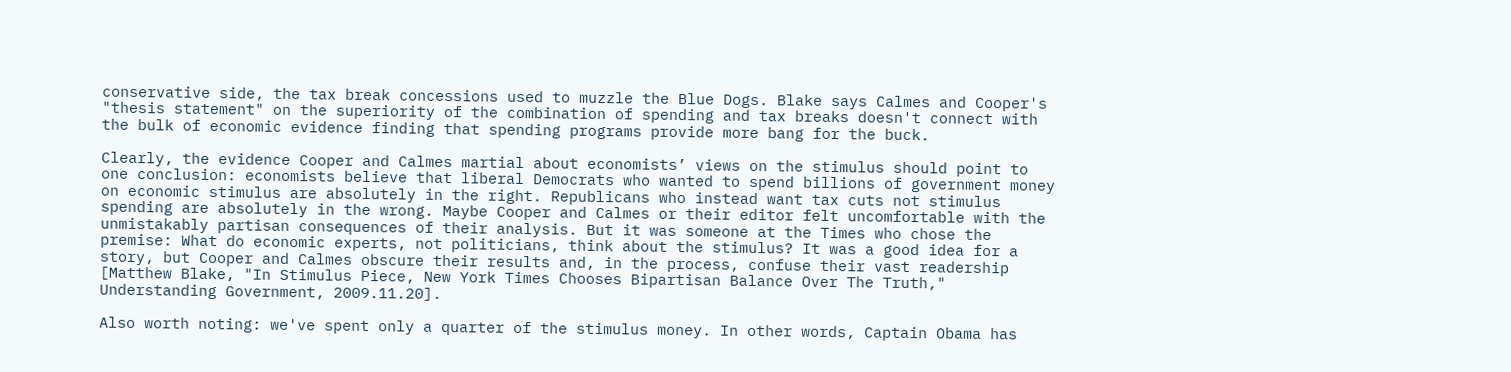conservative side, the tax break concessions used to muzzle the Blue Dogs. Blake says Calmes and Cooper's "thesis statement" on the superiority of the combination of spending and tax breaks doesn't connect with the bulk of economic evidence finding that spending programs provide more bang for the buck.

Clearly, the evidence Cooper and Calmes martial about economists’ views on the stimulus should point to one conclusion: economists believe that liberal Democrats who wanted to spend billions of government money on economic stimulus are absolutely in the right. Republicans who instead want tax cuts not stimulus spending are absolutely in the wrong. Maybe Cooper and Calmes or their editor felt uncomfortable with the unmistakably partisan consequences of their analysis. But it was someone at the Times who chose the premise: What do economic experts, not politicians, think about the stimulus? It was a good idea for a story, but Cooper and Calmes obscure their results and, in the process, confuse their vast readership [Matthew Blake, "In Stimulus Piece, New York Times Chooses Bipartisan Balance Over The Truth," Understanding Government, 2009.11.20].

Also worth noting: we've spent only a quarter of the stimulus money. In other words, Captain Obama has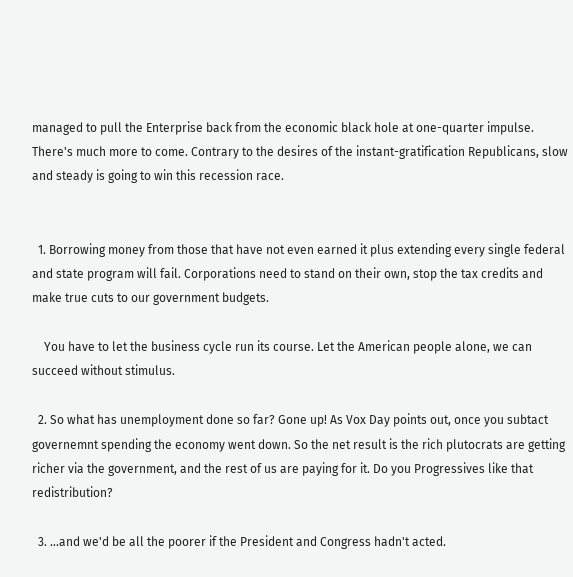managed to pull the Enterprise back from the economic black hole at one-quarter impulse. There's much more to come. Contrary to the desires of the instant-gratification Republicans, slow and steady is going to win this recession race.


  1. Borrowing money from those that have not even earned it plus extending every single federal and state program will fail. Corporations need to stand on their own, stop the tax credits and make true cuts to our government budgets.

    You have to let the business cycle run its course. Let the American people alone, we can succeed without stimulus.

  2. So what has unemployment done so far? Gone up! As Vox Day points out, once you subtact governemnt spending the economy went down. So the net result is the rich plutocrats are getting richer via the government, and the rest of us are paying for it. Do you Progressives like that redistribution?

  3. ...and we'd be all the poorer if the President and Congress hadn't acted.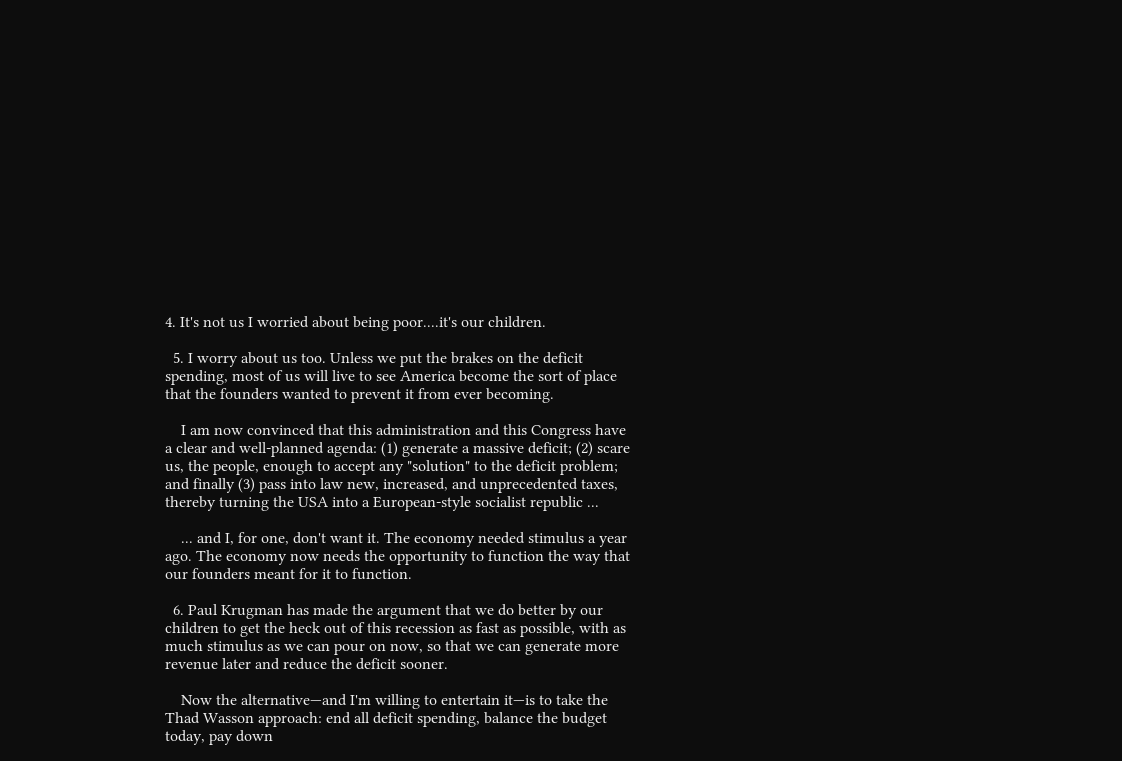4. It's not us I worried about being poor....it's our children.

  5. I worry about us too. Unless we put the brakes on the deficit spending, most of us will live to see America become the sort of place that the founders wanted to prevent it from ever becoming.

    I am now convinced that this administration and this Congress have a clear and well-planned agenda: (1) generate a massive deficit; (2) scare us, the people, enough to accept any "solution" to the deficit problem; and finally (3) pass into law new, increased, and unprecedented taxes, thereby turning the USA into a European-style socialist republic ...

    ... and I, for one, don't want it. The economy needed stimulus a year ago. The economy now needs the opportunity to function the way that our founders meant for it to function.

  6. Paul Krugman has made the argument that we do better by our children to get the heck out of this recession as fast as possible, with as much stimulus as we can pour on now, so that we can generate more revenue later and reduce the deficit sooner.

    Now the alternative—and I'm willing to entertain it—is to take the Thad Wasson approach: end all deficit spending, balance the budget today, pay down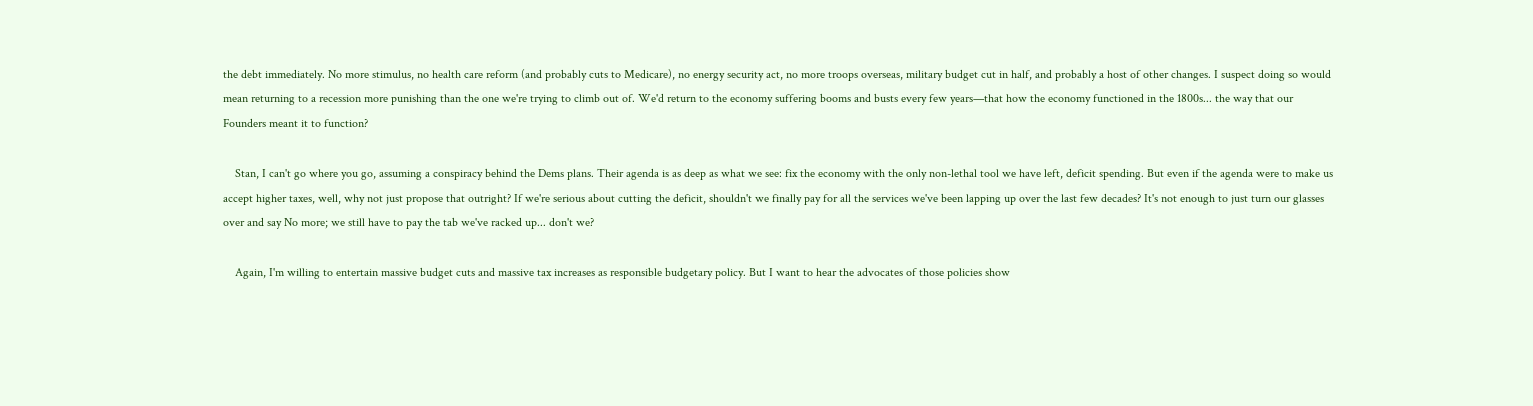the debt immediately. No more stimulus, no health care reform (and probably cuts to Medicare), no energy security act, no more troops overseas, military budget cut in half, and probably a host of other changes. I suspect doing so would mean returning to a recession more punishing than the one we're trying to climb out of. We'd return to the economy suffering booms and busts every few years—that how the economy functioned in the 1800s... the way that our Founders meant it to function?

    Stan, I can't go where you go, assuming a conspiracy behind the Dems plans. Their agenda is as deep as what we see: fix the economy with the only non-lethal tool we have left, deficit spending. But even if the agenda were to make us accept higher taxes, well, why not just propose that outright? If we're serious about cutting the deficit, shouldn't we finally pay for all the services we've been lapping up over the last few decades? It's not enough to just turn our glasses over and say No more; we still have to pay the tab we've racked up... don't we?

    Again, I'm willing to entertain massive budget cuts and massive tax increases as responsible budgetary policy. But I want to hear the advocates of those policies show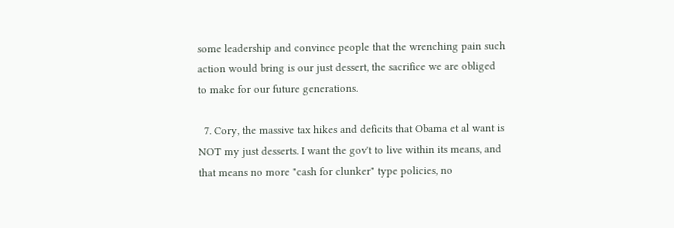some leadership and convince people that the wrenching pain such action would bring is our just dessert, the sacrifice we are obliged to make for our future generations.

  7. Cory, the massive tax hikes and deficits that Obama et al want is NOT my just desserts. I want the gov't to live within its means, and that means no more "cash for clunker" type policies, no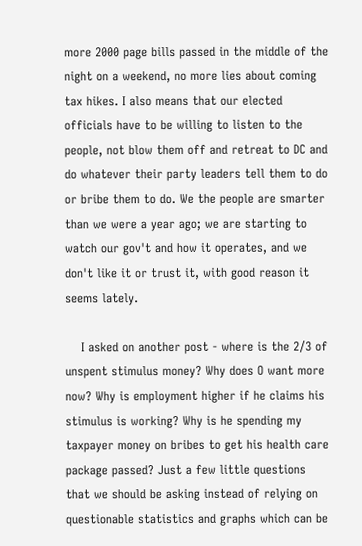more 2000 page bills passed in the middle of the night on a weekend, no more lies about coming tax hikes. I also means that our elected officials have to be willing to listen to the people, not blow them off and retreat to DC and do whatever their party leaders tell them to do or bribe them to do. We the people are smarter than we were a year ago; we are starting to watch our gov't and how it operates, and we don't like it or trust it, with good reason it seems lately.

    I asked on another post - where is the 2/3 of unspent stimulus money? Why does O want more now? Why is employment higher if he claims his stimulus is working? Why is he spending my taxpayer money on bribes to get his health care package passed? Just a few little questions that we should be asking instead of relying on questionable statistics and graphs which can be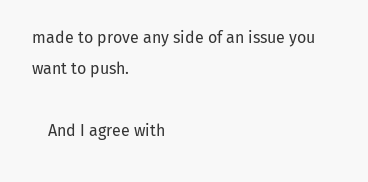made to prove any side of an issue you want to push.

    And I agree with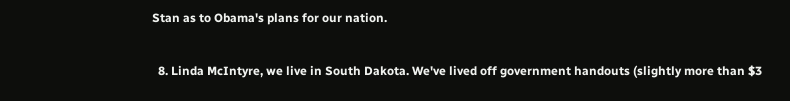Stan as to Obama's plans for our nation.

  8. Linda McIntyre, we live in South Dakota. We've lived off government handouts (slightly more than $3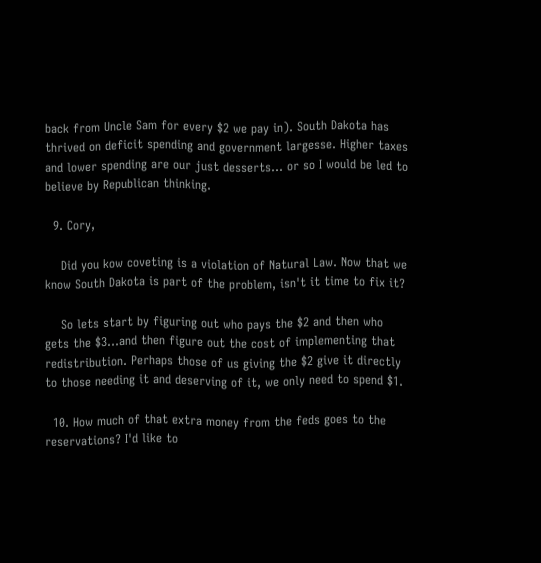back from Uncle Sam for every $2 we pay in). South Dakota has thrived on deficit spending and government largesse. Higher taxes and lower spending are our just desserts... or so I would be led to believe by Republican thinking.

  9. Cory,

    Did you kow coveting is a violation of Natural Law. Now that we know South Dakota is part of the problem, isn't it time to fix it?

    So lets start by figuring out who pays the $2 and then who gets the $3...and then figure out the cost of implementing that redistribution. Perhaps those of us giving the $2 give it directly to those needing it and deserving of it, we only need to spend $1.

  10. How much of that extra money from the feds goes to the reservations? I'd like to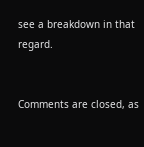see a breakdown in that regard.


Comments are closed, as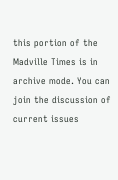this portion of the Madville Times is in archive mode. You can join the discussion of current issues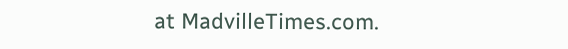at MadvilleTimes.com.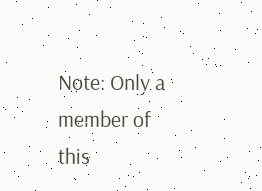Note: Only a member of this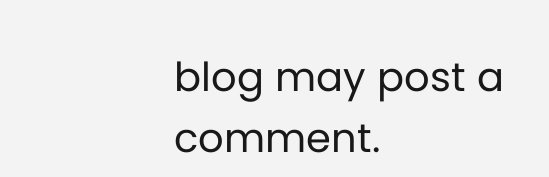blog may post a comment.